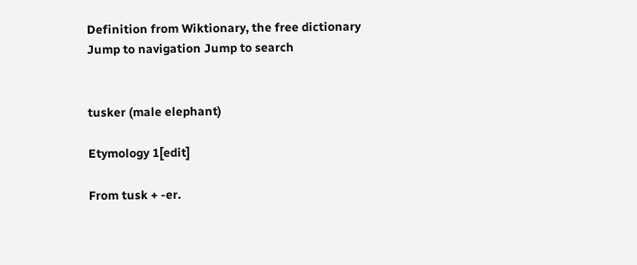Definition from Wiktionary, the free dictionary
Jump to navigation Jump to search


tusker (male elephant)

Etymology 1[edit]

From tusk + -er.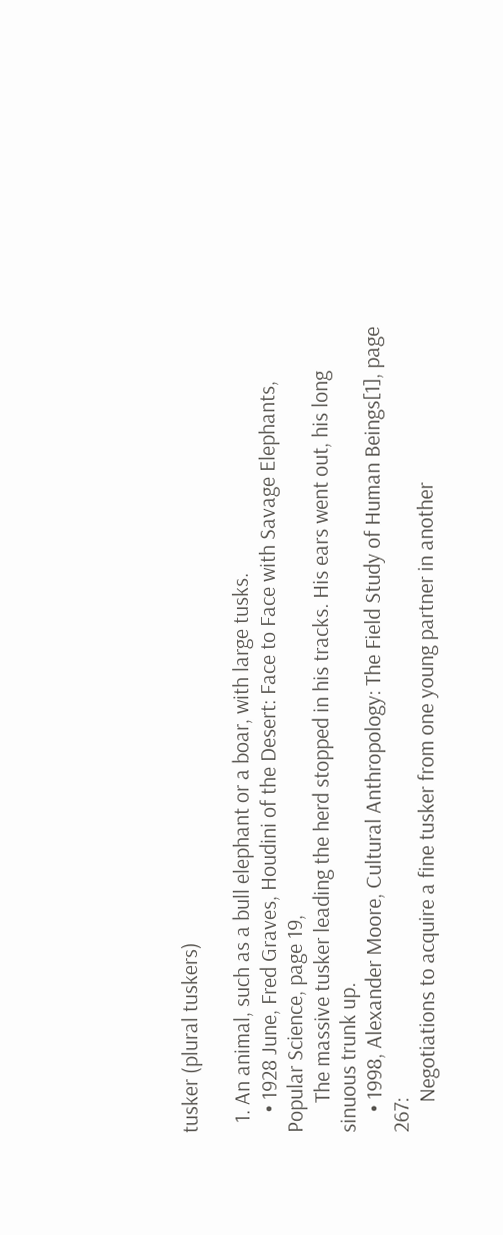tusker (plural tuskers)

  1. An animal, such as a bull elephant or a boar, with large tusks.
    • 1928 June, Fred Graves, Houdini of the Desert: Face to Face with Savage Elephants, Popular Science, page 19,
      The massive tusker leading the herd stopped in his tracks. His ears went out, his long sinuous trunk up.
    • 1998, Alexander Moore, Cultural Anthropology: The Field Study of Human Beings[1], page 267:
      Negotiations to acquire a fine tusker from one young partner in another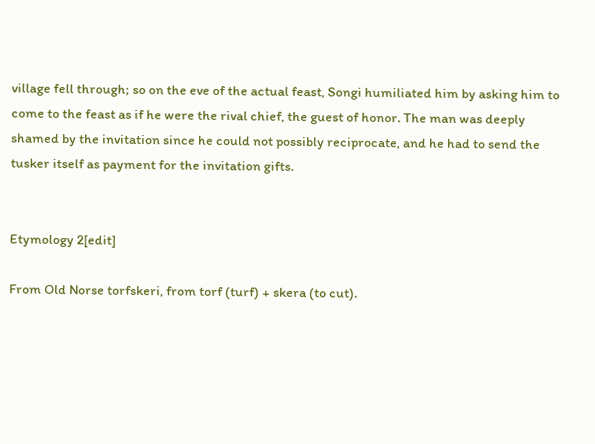village fell through; so on the eve of the actual feast, Songi humiliated him by asking him to come to the feast as if he were the rival chief, the guest of honor. The man was deeply shamed by the invitation since he could not possibly reciprocate, and he had to send the tusker itself as payment for the invitation gifts.


Etymology 2[edit]

From Old Norse torfskeri, from torf (turf) + skera (to cut).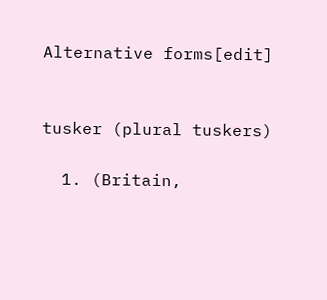Alternative forms[edit]


tusker (plural tuskers)

  1. (Britain,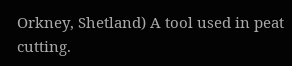Orkney, Shetland) A tool used in peat cutting.